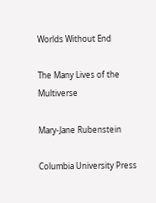Worlds Without End

The Many Lives of the Multiverse

Mary-Jane Rubenstein

Columbia University Press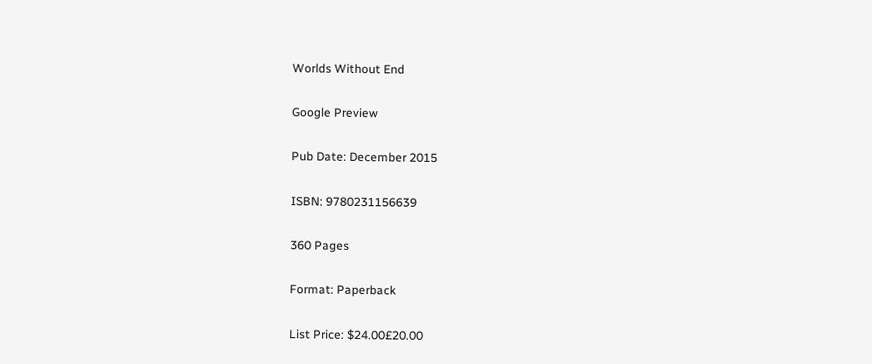Worlds Without End

Google Preview

Pub Date: December 2015

ISBN: 9780231156639

360 Pages

Format: Paperback

List Price: $24.00£20.00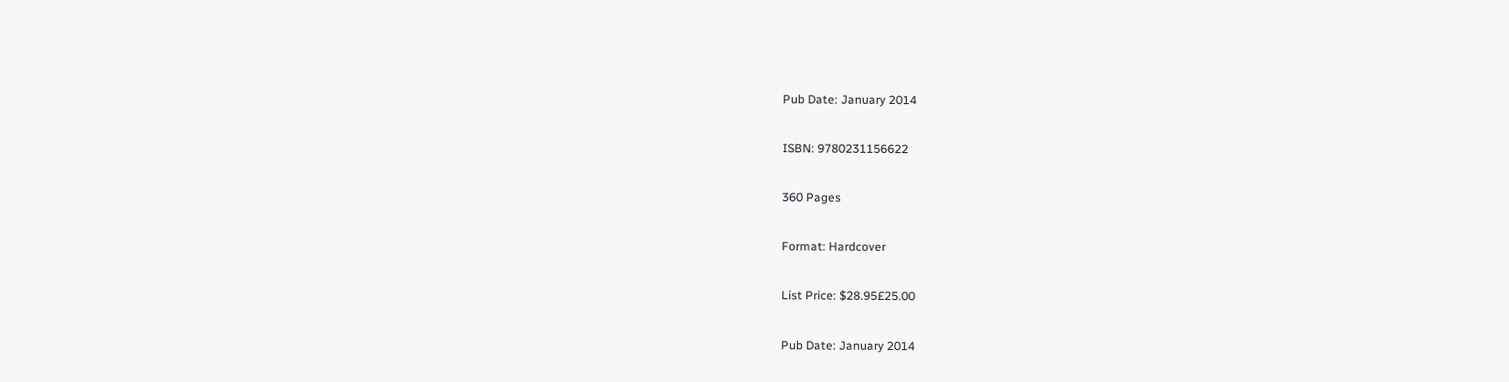Pub Date: January 2014

ISBN: 9780231156622

360 Pages

Format: Hardcover

List Price: $28.95£25.00

Pub Date: January 2014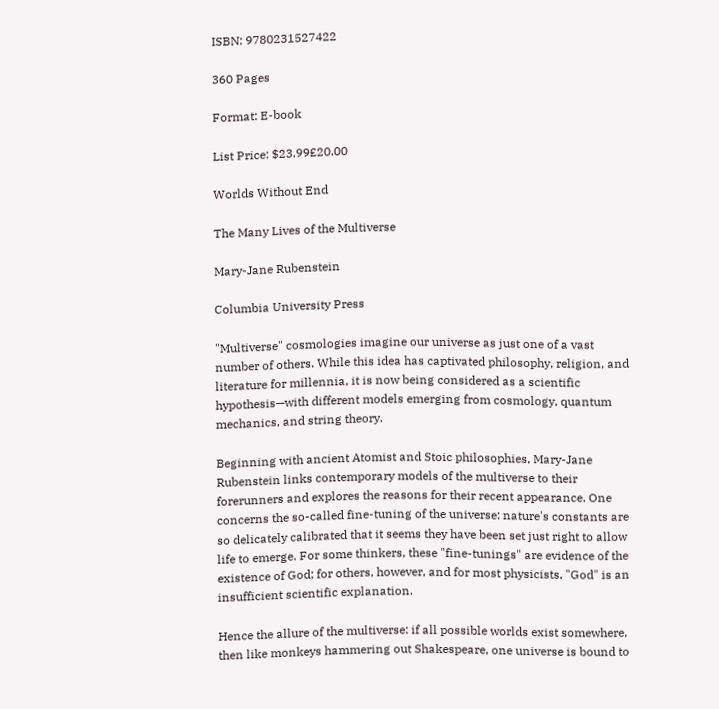ISBN: 9780231527422

360 Pages

Format: E-book

List Price: $23.99£20.00

Worlds Without End

The Many Lives of the Multiverse

Mary-Jane Rubenstein

Columbia University Press

"Multiverse" cosmologies imagine our universe as just one of a vast number of others. While this idea has captivated philosophy, religion, and literature for millennia, it is now being considered as a scientific hypothesis—with different models emerging from cosmology, quantum mechanics, and string theory.

Beginning with ancient Atomist and Stoic philosophies, Mary-Jane Rubenstein links contemporary models of the multiverse to their forerunners and explores the reasons for their recent appearance. One concerns the so-called fine-tuning of the universe: nature's constants are so delicately calibrated that it seems they have been set just right to allow life to emerge. For some thinkers, these "fine-tunings" are evidence of the existence of God; for others, however, and for most physicists, "God" is an insufficient scientific explanation.

Hence the allure of the multiverse: if all possible worlds exist somewhere, then like monkeys hammering out Shakespeare, one universe is bound to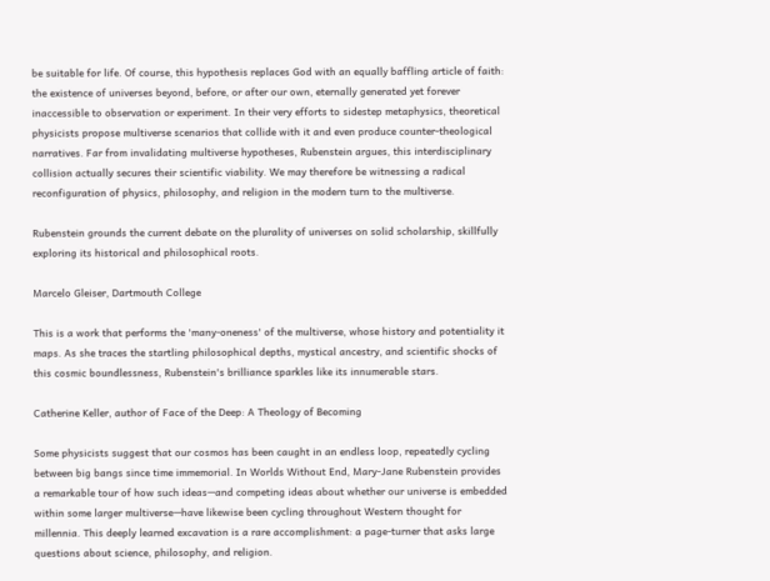be suitable for life. Of course, this hypothesis replaces God with an equally baffling article of faith: the existence of universes beyond, before, or after our own, eternally generated yet forever inaccessible to observation or experiment. In their very efforts to sidestep metaphysics, theoretical physicists propose multiverse scenarios that collide with it and even produce counter-theological narratives. Far from invalidating multiverse hypotheses, Rubenstein argues, this interdisciplinary collision actually secures their scientific viability. We may therefore be witnessing a radical reconfiguration of physics, philosophy, and religion in the modern turn to the multiverse.

Rubenstein grounds the current debate on the plurality of universes on solid scholarship, skillfully exploring its historical and philosophical roots.

Marcelo Gleiser, Dartmouth College

This is a work that performs the 'many-oneness' of the multiverse, whose history and potentiality it maps. As she traces the startling philosophical depths, mystical ancestry, and scientific shocks of this cosmic boundlessness, Rubenstein's brilliance sparkles like its innumerable stars.

Catherine Keller, author of Face of the Deep: A Theology of Becoming

Some physicists suggest that our cosmos has been caught in an endless loop, repeatedly cycling between big bangs since time immemorial. In Worlds Without End, Mary-Jane Rubenstein provides a remarkable tour of how such ideas—and competing ideas about whether our universe is embedded within some larger multiverse—have likewise been cycling throughout Western thought for millennia. This deeply learned excavation is a rare accomplishment: a page-turner that asks large questions about science, philosophy, and religion.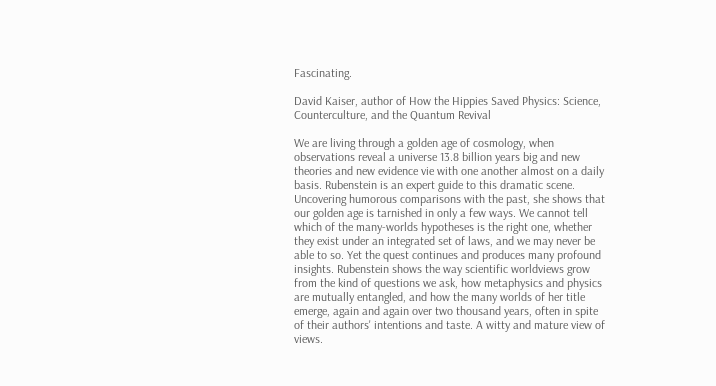Fascinating.

David Kaiser, author of How the Hippies Saved Physics: Science, Counterculture, and the Quantum Revival

We are living through a golden age of cosmology, when observations reveal a universe 13.8 billion years big and new theories and new evidence vie with one another almost on a daily basis. Rubenstein is an expert guide to this dramatic scene. Uncovering humorous comparisons with the past, she shows that our golden age is tarnished in only a few ways. We cannot tell which of the many-worlds hypotheses is the right one, whether they exist under an integrated set of laws, and we may never be able to so. Yet the quest continues and produces many profound insights. Rubenstein shows the way scientific worldviews grow from the kind of questions we ask, how metaphysics and physics are mutually entangled, and how the many worlds of her title emerge, again and again over two thousand years, often in spite of their authors' intentions and taste. A witty and mature view of views.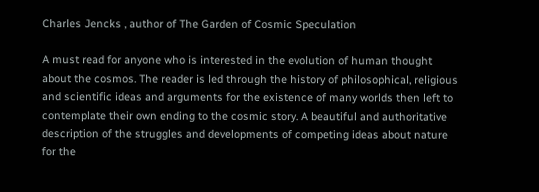Charles Jencks , author of The Garden of Cosmic Speculation

A must read for anyone who is interested in the evolution of human thought about the cosmos. The reader is led through the history of philosophical, religious and scientific ideas and arguments for the existence of many worlds then left to contemplate their own ending to the cosmic story. A beautiful and authoritative description of the struggles and developments of competing ideas about nature for the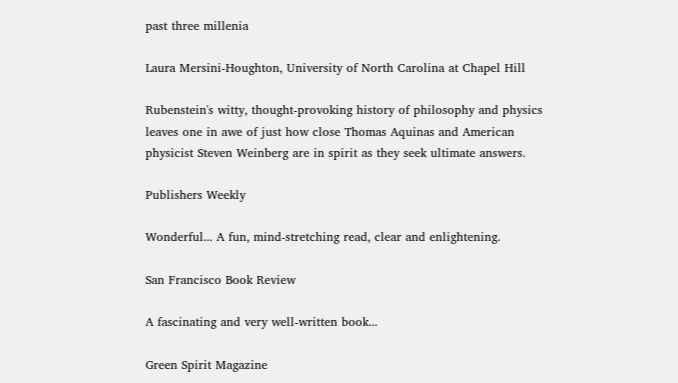past three millenia

Laura Mersini-Houghton, University of North Carolina at Chapel Hill

Rubenstein's witty, thought-provoking history of philosophy and physics leaves one in awe of just how close Thomas Aquinas and American physicist Steven Weinberg are in spirit as they seek ultimate answers.

Publishers Weekly

Wonderful... A fun, mind-stretching read, clear and enlightening.

San Francisco Book Review

A fascinating and very well-written book...

Green Spirit Magazine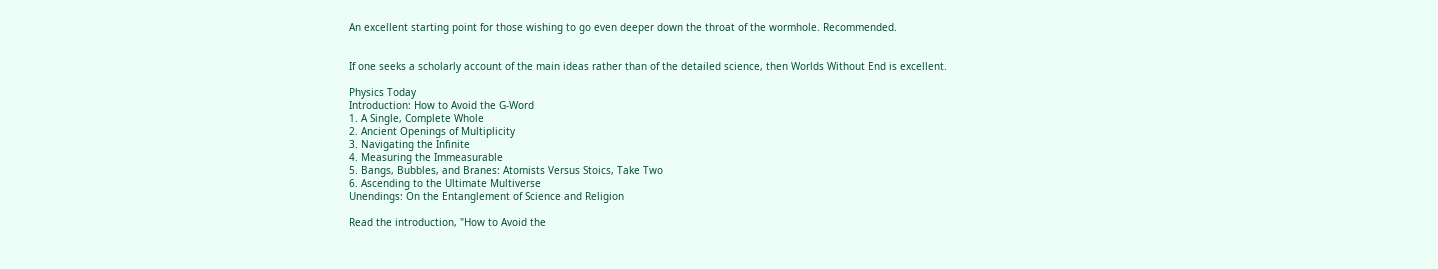An excellent starting point for those wishing to go even deeper down the throat of the wormhole. Recommended.


If one seeks a scholarly account of the main ideas rather than of the detailed science, then Worlds Without End is excellent.

Physics Today
Introduction: How to Avoid the G-Word
1. A Single, Complete Whole
2. Ancient Openings of Multiplicity
3. Navigating the Infinite
4. Measuring the Immeasurable
5. Bangs, Bubbles, and Branes: Atomists Versus Stoics, Take Two
6. Ascending to the Ultimate Multiverse
Unendings: On the Entanglement of Science and Religion

Read the introduction, "How to Avoid the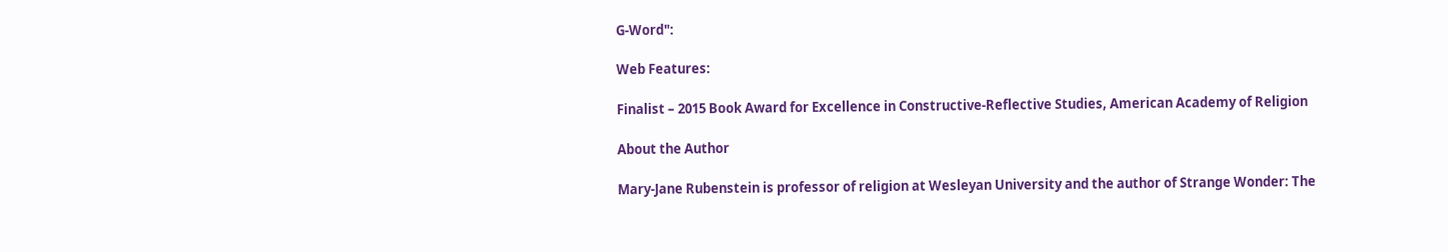G-Word":

Web Features:

Finalist – 2015 Book Award for Excellence in Constructive-Reflective Studies, American Academy of Religion

About the Author

Mary-Jane Rubenstein is professor of religion at Wesleyan University and the author of Strange Wonder: The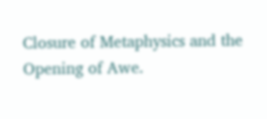Closure of Metaphysics and the Opening of Awe.